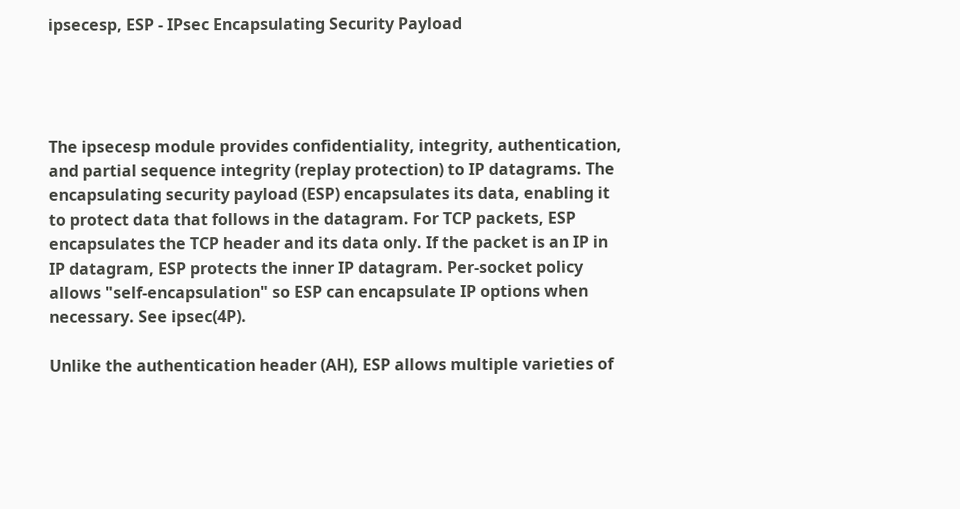ipsecesp, ESP - IPsec Encapsulating Security Payload




The ipsecesp module provides confidentiality, integrity, authentication,
and partial sequence integrity (replay protection) to IP datagrams. The
encapsulating security payload (ESP) encapsulates its data, enabling it
to protect data that follows in the datagram. For TCP packets, ESP
encapsulates the TCP header and its data only. If the packet is an IP in
IP datagram, ESP protects the inner IP datagram. Per-socket policy
allows "self-encapsulation" so ESP can encapsulate IP options when
necessary. See ipsec(4P).

Unlike the authentication header (AH), ESP allows multiple varieties of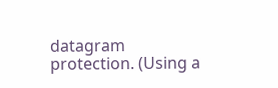datagram protection. (Using a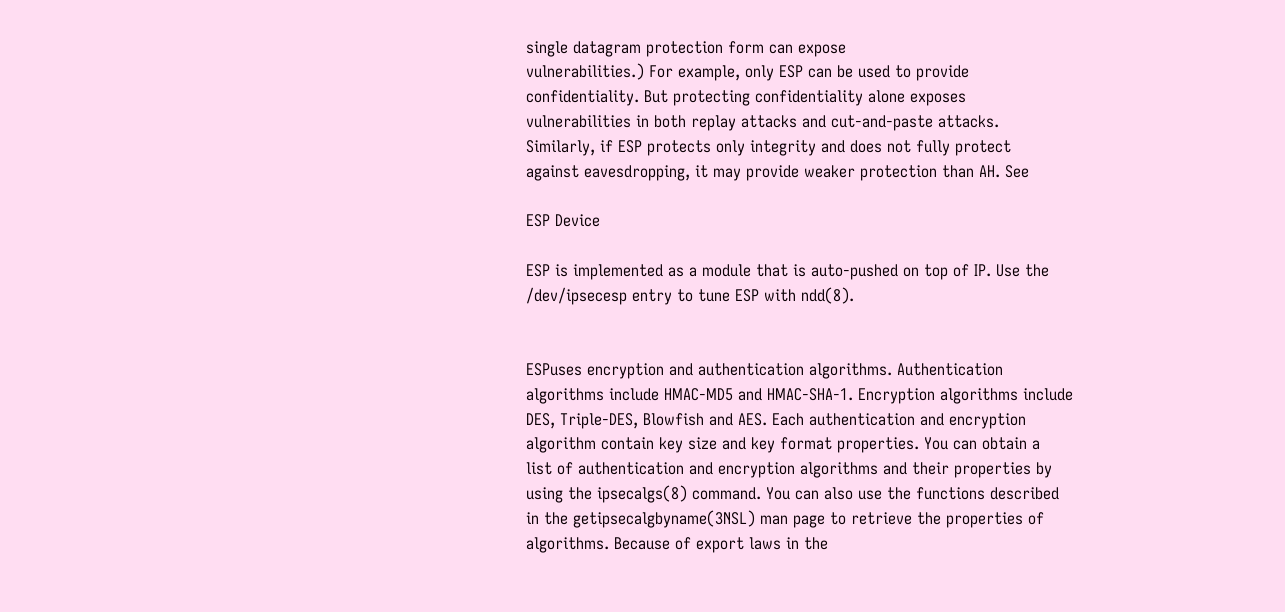single datagram protection form can expose
vulnerabilities.) For example, only ESP can be used to provide
confidentiality. But protecting confidentiality alone exposes
vulnerabilities in both replay attacks and cut-and-paste attacks.
Similarly, if ESP protects only integrity and does not fully protect
against eavesdropping, it may provide weaker protection than AH. See

ESP Device

ESP is implemented as a module that is auto-pushed on top of IP. Use the
/dev/ipsecesp entry to tune ESP with ndd(8).


ESPuses encryption and authentication algorithms. Authentication
algorithms include HMAC-MD5 and HMAC-SHA-1. Encryption algorithms include
DES, Triple-DES, Blowfish and AES. Each authentication and encryption
algorithm contain key size and key format properties. You can obtain a
list of authentication and encryption algorithms and their properties by
using the ipsecalgs(8) command. You can also use the functions described
in the getipsecalgbyname(3NSL) man page to retrieve the properties of
algorithms. Because of export laws in the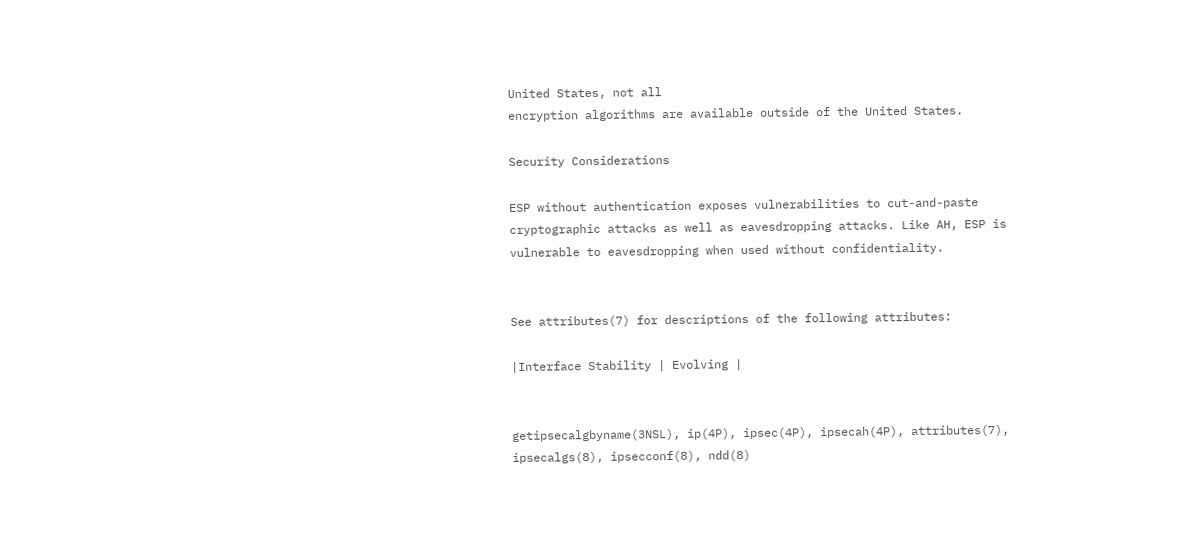United States, not all
encryption algorithms are available outside of the United States.

Security Considerations

ESP without authentication exposes vulnerabilities to cut-and-paste
cryptographic attacks as well as eavesdropping attacks. Like AH, ESP is
vulnerable to eavesdropping when used without confidentiality.


See attributes(7) for descriptions of the following attributes:

|Interface Stability | Evolving |


getipsecalgbyname(3NSL), ip(4P), ipsec(4P), ipsecah(4P), attributes(7),
ipsecalgs(8), ipsecconf(8), ndd(8)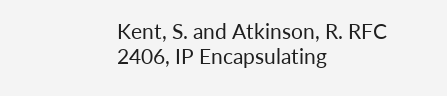Kent, S. and Atkinson, R. RFC 2406, IP Encapsulating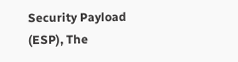Security Payload
(ESP), The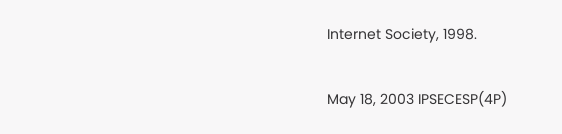Internet Society, 1998.

May 18, 2003 IPSECESP(4P)